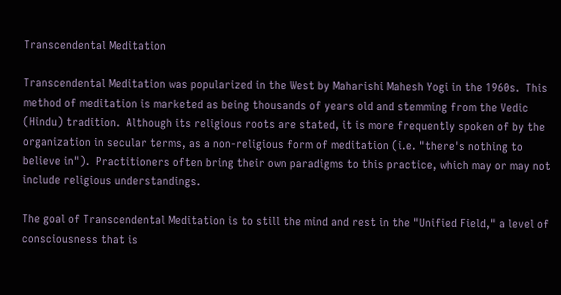Transcendental Meditation

Transcendental Meditation was popularized in the West by Maharishi Mahesh Yogi in the 1960s.  This method of meditation is marketed as being thousands of years old and stemming from the Vedic (Hindu) tradition.  Although its religious roots are stated, it is more frequently spoken of by the organization in secular terms, as a non-religious form of meditation (i.e. "there's nothing to believe in").  Practitioners often bring their own paradigms to this practice, which may or may not include religious understandings.

The goal of Transcendental Meditation is to still the mind and rest in the "Unified Field," a level of consciousness that is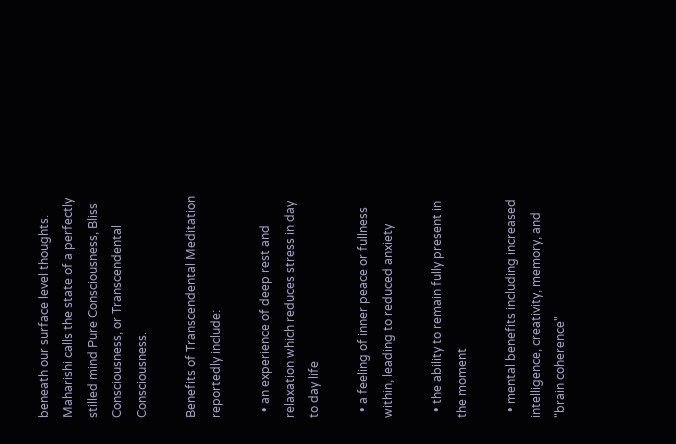beneath our surface level thoughts.  Maharishi calls the state of a perfectly stilled mind Pure Consciousness, Bliss Consciousness, or Transcendental Consciousness.

Benefits of Transcendental Meditation reportedly include:

  • an experience of deep rest and relaxation which reduces stress in day to day life

  • a feeling of inner peace or fullness within, leading to reduced anxiety

  • the ability to remain fully present in the moment

  • mental benefits including increased intelligence, creativity, memory, and "brain coherence"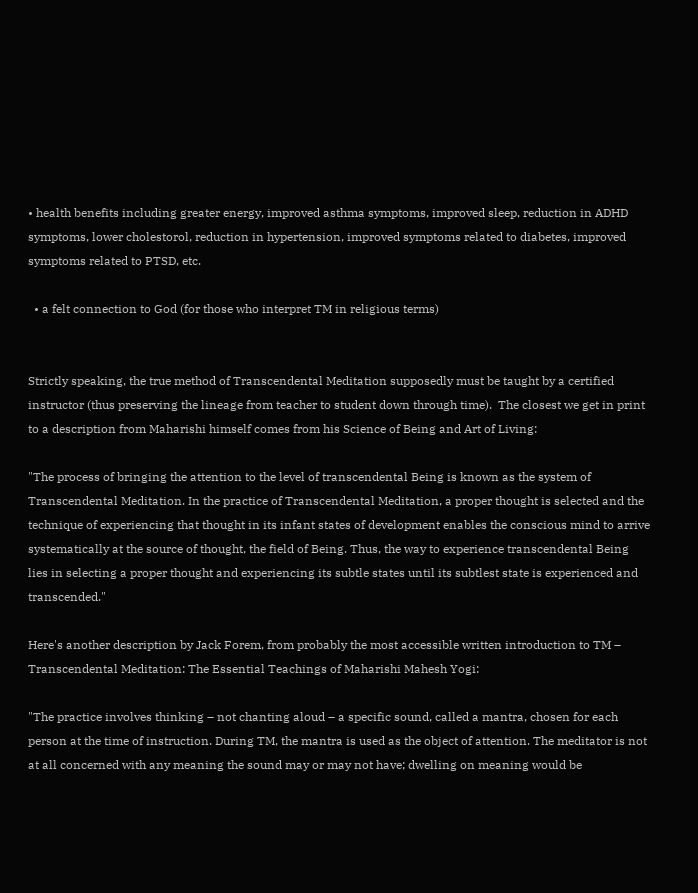• health benefits including greater energy, improved asthma symptoms, improved sleep, reduction in ADHD symptoms, lower cholestorol, reduction in hypertension, improved symptoms related to diabetes, improved symptoms related to PTSD, etc.

  • a felt connection to God (for those who interpret TM in religious terms)


Strictly speaking, the true method of Transcendental Meditation supposedly must be taught by a certified instructor (thus preserving the lineage from teacher to student down through time).  The closest we get in print to a description from Maharishi himself comes from his Science of Being and Art of Living:

"The process of bringing the attention to the level of transcendental Being is known as the system of Transcendental Meditation. In the practice of Transcendental Meditation, a proper thought is selected and the technique of experiencing that thought in its infant states of development enables the conscious mind to arrive systematically at the source of thought, the field of Being. Thus, the way to experience transcendental Being lies in selecting a proper thought and experiencing its subtle states until its subtlest state is experienced and transcended."

Here's another description by Jack Forem, from probably the most accessible written introduction to TM – Transcendental Meditation: The Essential Teachings of Maharishi Mahesh Yogi:

"The practice involves thinking – not chanting aloud – a specific sound, called a mantra, chosen for each person at the time of instruction. During TM, the mantra is used as the object of attention. The meditator is not at all concerned with any meaning the sound may or may not have; dwelling on meaning would be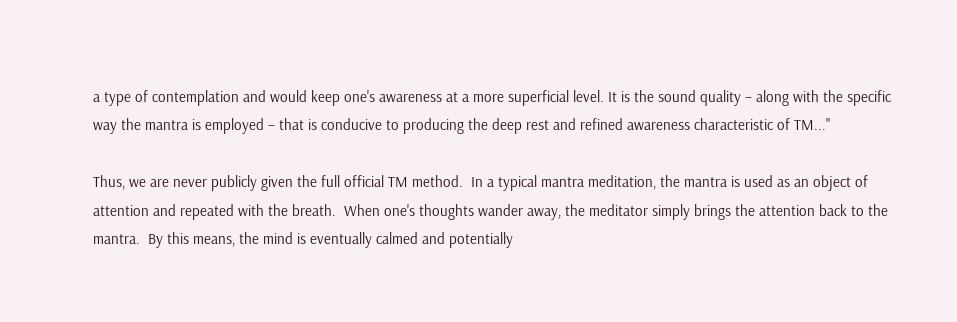a type of contemplation and would keep one's awareness at a more superficial level. It is the sound quality – along with the specific way the mantra is employed – that is conducive to producing the deep rest and refined awareness characteristic of TM..."

Thus, we are never publicly given the full official TM method.  In a typical mantra meditation, the mantra is used as an object of attention and repeated with the breath.  When one's thoughts wander away, the meditator simply brings the attention back to the mantra.  By this means, the mind is eventually calmed and potentially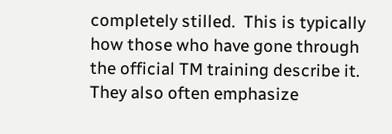completely stilled.  This is typically how those who have gone through the official TM training describe it.  They also often emphasize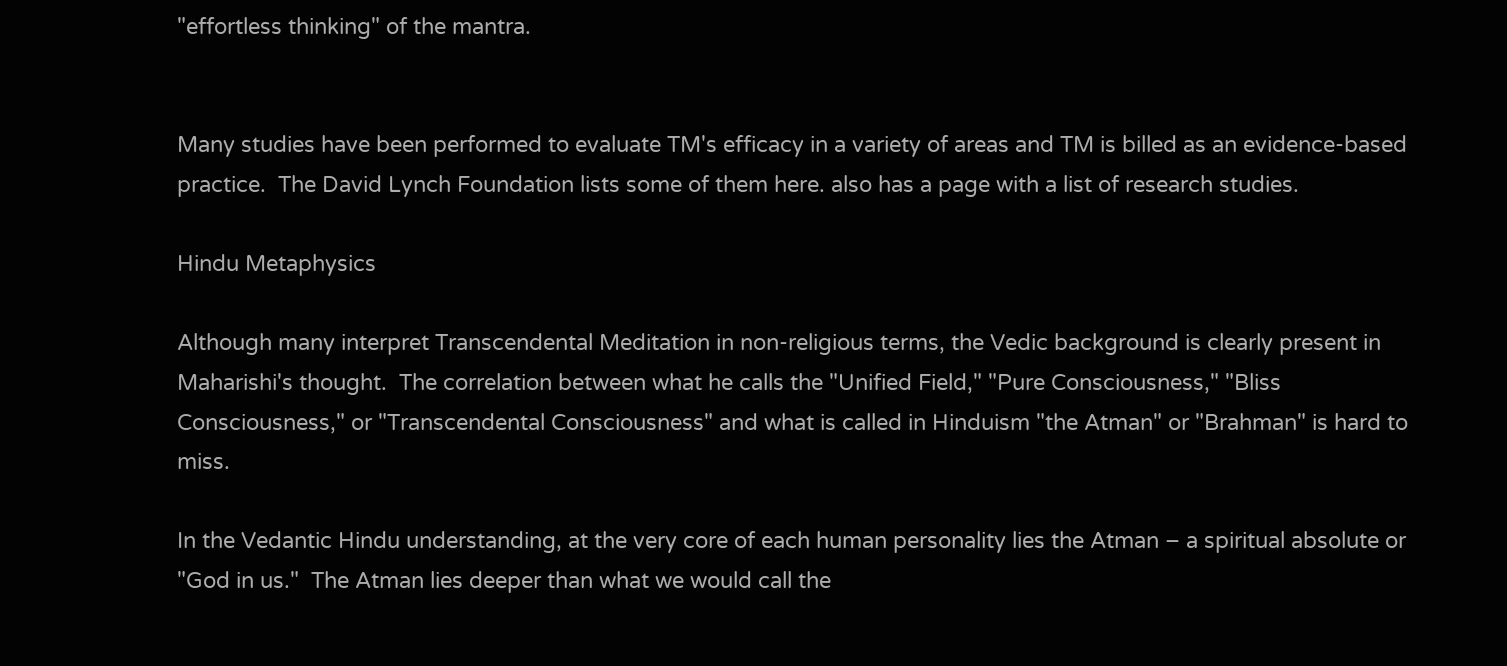"effortless thinking" of the mantra.


Many studies have been performed to evaluate TM's efficacy in a variety of areas and TM is billed as an evidence-based practice.  The David Lynch Foundation lists some of them here. also has a page with a list of research studies.

Hindu Metaphysics

Although many interpret Transcendental Meditation in non-religious terms, the Vedic background is clearly present in Maharishi's thought.  The correlation between what he calls the "Unified Field," "Pure Consciousness," "Bliss Consciousness," or "Transcendental Consciousness" and what is called in Hinduism "the Atman" or "Brahman" is hard to miss.

In the Vedantic Hindu understanding, at the very core of each human personality lies the Atman – a spiritual absolute or "God in us."  The Atman lies deeper than what we would call the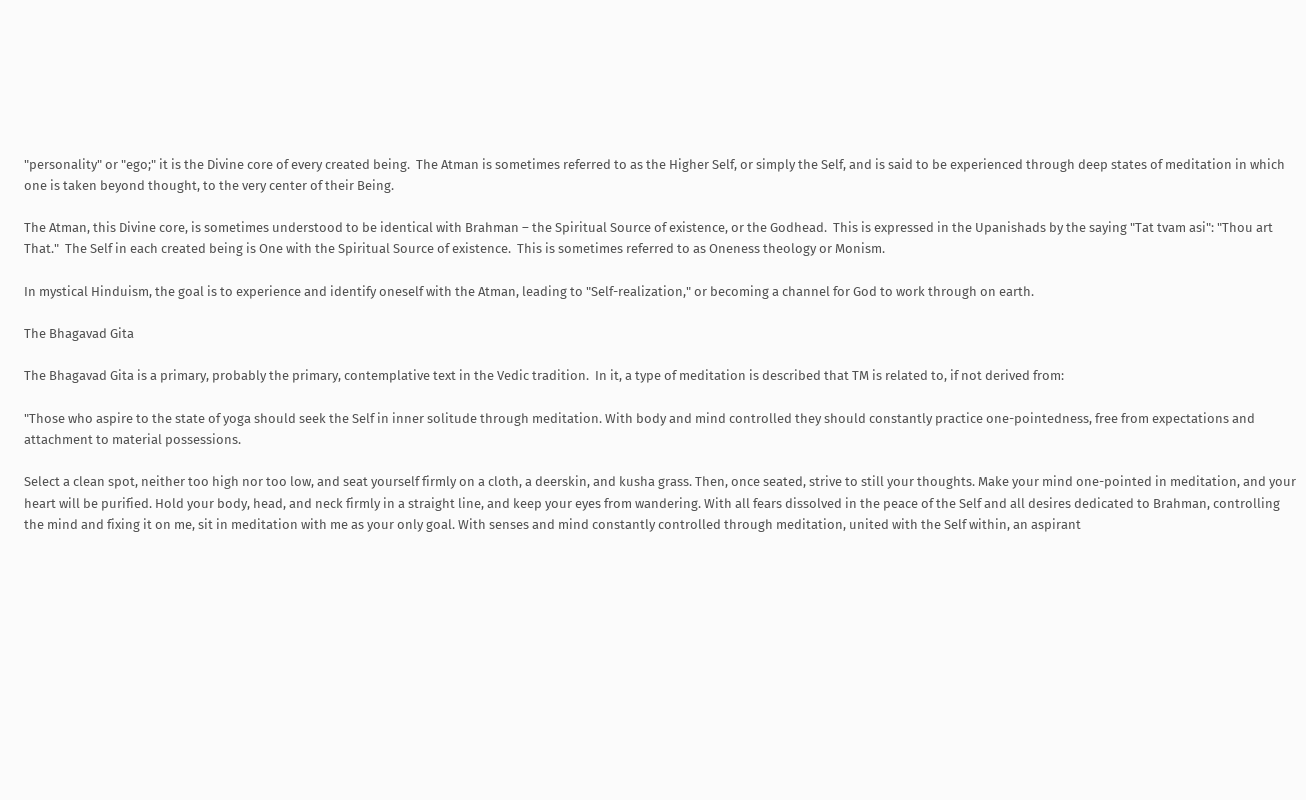"personality" or "ego;" it is the Divine core of every created being.  The Atman is sometimes referred to as the Higher Self, or simply the Self, and is said to be experienced through deep states of meditation in which one is taken beyond thought, to the very center of their Being.

The Atman, this Divine core, is sometimes understood to be identical with Brahman – the Spiritual Source of existence, or the Godhead.  This is expressed in the Upanishads by the saying "Tat tvam asi": "Thou art That."  The Self in each created being is One with the Spiritual Source of existence.  This is sometimes referred to as Oneness theology or Monism.

In mystical Hinduism, the goal is to experience and identify oneself with the Atman, leading to "Self-realization," or becoming a channel for God to work through on earth.

The Bhagavad Gita

The Bhagavad Gita is a primary, probably the primary, contemplative text in the Vedic tradition.  In it, a type of meditation is described that TM is related to, if not derived from:

"Those who aspire to the state of yoga should seek the Self in inner solitude through meditation. With body and mind controlled they should constantly practice one-pointedness, free from expectations and attachment to material possessions.

Select a clean spot, neither too high nor too low, and seat yourself firmly on a cloth, a deerskin, and kusha grass. Then, once seated, strive to still your thoughts. Make your mind one-pointed in meditation, and your heart will be purified. Hold your body, head, and neck firmly in a straight line, and keep your eyes from wandering. With all fears dissolved in the peace of the Self and all desires dedicated to Brahman, controlling the mind and fixing it on me, sit in meditation with me as your only goal. With senses and mind constantly controlled through meditation, united with the Self within, an aspirant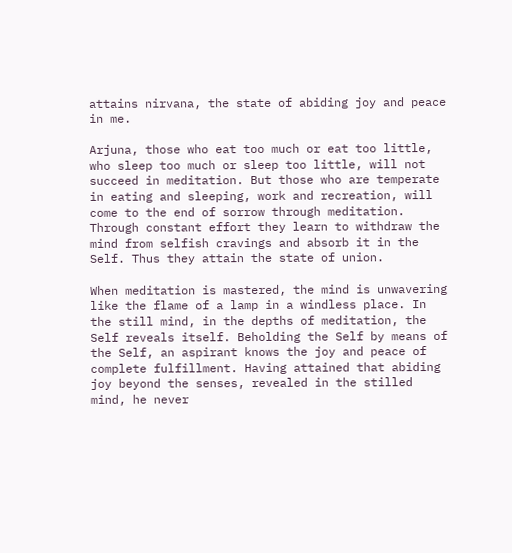attains nirvana, the state of abiding joy and peace in me.

Arjuna, those who eat too much or eat too little, who sleep too much or sleep too little, will not succeed in meditation. But those who are temperate in eating and sleeping, work and recreation, will come to the end of sorrow through meditation. Through constant effort they learn to withdraw the mind from selfish cravings and absorb it in the Self. Thus they attain the state of union.

When meditation is mastered, the mind is unwavering like the flame of a lamp in a windless place. In the still mind, in the depths of meditation, the Self reveals itself. Beholding the Self by means of the Self, an aspirant knows the joy and peace of complete fulfillment. Having attained that abiding joy beyond the senses, revealed in the stilled mind, he never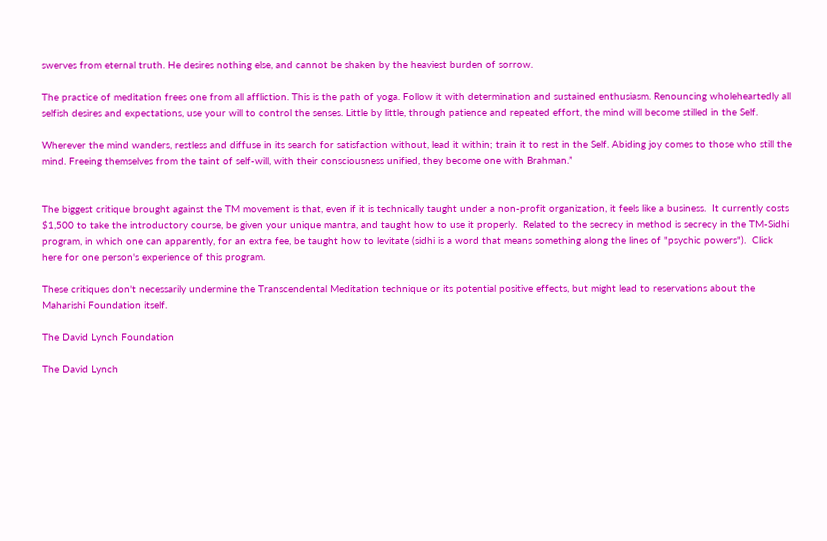swerves from eternal truth. He desires nothing else, and cannot be shaken by the heaviest burden of sorrow.

The practice of meditation frees one from all affliction. This is the path of yoga. Follow it with determination and sustained enthusiasm. Renouncing wholeheartedly all selfish desires and expectations, use your will to control the senses. Little by little, through patience and repeated effort, the mind will become stilled in the Self.

Wherever the mind wanders, restless and diffuse in its search for satisfaction without, lead it within; train it to rest in the Self. Abiding joy comes to those who still the mind. Freeing themselves from the taint of self-will, with their consciousness unified, they become one with Brahman.”


The biggest critique brought against the TM movement is that, even if it is technically taught under a non-profit organization, it feels like a business.  It currently costs $1,500 to take the introductory course, be given your unique mantra, and taught how to use it properly.  Related to the secrecy in method is secrecy in the TM-Sidhi program, in which one can apparently, for an extra fee, be taught how to levitate (sidhi is a word that means something along the lines of "psychic powers").  Click here for one person's experience of this program.

These critiques don't necessarily undermine the Transcendental Meditation technique or its potential positive effects, but might lead to reservations about the Maharishi Foundation itself.

The David Lynch Foundation

The David Lynch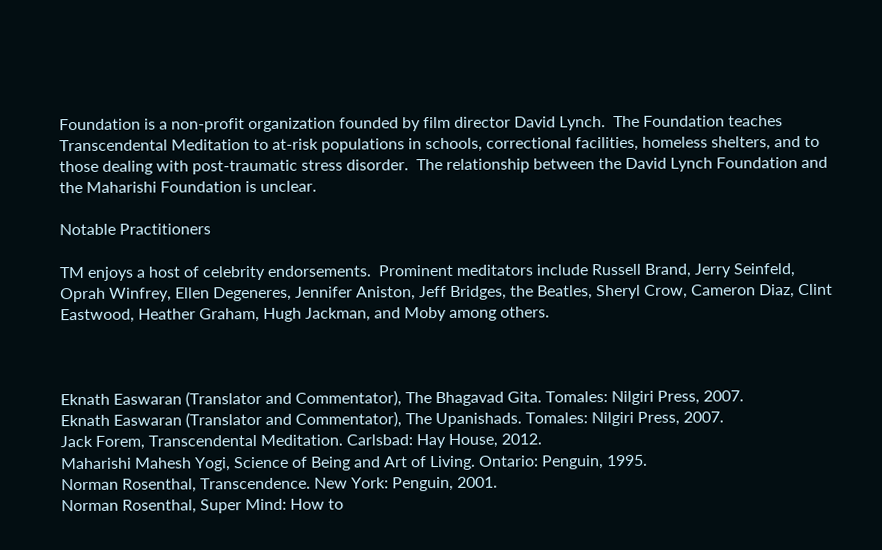Foundation is a non-profit organization founded by film director David Lynch.  The Foundation teaches Transcendental Meditation to at-risk populations in schools, correctional facilities, homeless shelters, and to those dealing with post-traumatic stress disorder.  The relationship between the David Lynch Foundation and the Maharishi Foundation is unclear.

Notable Practitioners

TM enjoys a host of celebrity endorsements.  Prominent meditators include Russell Brand, Jerry Seinfeld, Oprah Winfrey, Ellen Degeneres, Jennifer Aniston, Jeff Bridges, the Beatles, Sheryl Crow, Cameron Diaz, Clint Eastwood, Heather Graham, Hugh Jackman, and Moby among others.



Eknath Easwaran (Translator and Commentator), The Bhagavad Gita. Tomales: Nilgiri Press, 2007.
Eknath Easwaran (Translator and Commentator), The Upanishads. Tomales: Nilgiri Press, 2007.
Jack Forem, Transcendental Meditation. Carlsbad: Hay House, 2012.
Maharishi Mahesh Yogi, Science of Being and Art of Living. Ontario: Penguin, 1995.
Norman Rosenthal, Transcendence. New York: Penguin, 2001.
Norman Rosenthal, Super Mind: How to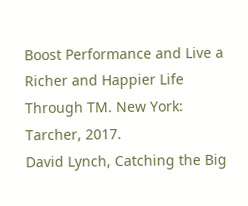Boost Performance and Live a Richer and Happier Life Through TM. New York: Tarcher, 2017.
David Lynch, Catching the Big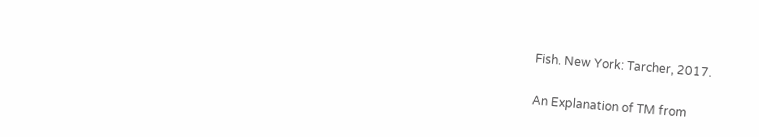Fish. New York: Tarcher, 2017.

An Explanation of TM from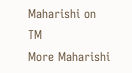Maharishi on TM
More Maharishi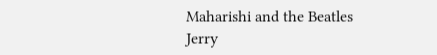Maharishi and the Beatles
Jerry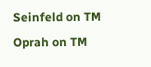Seinfeld on TM
Oprah on TM